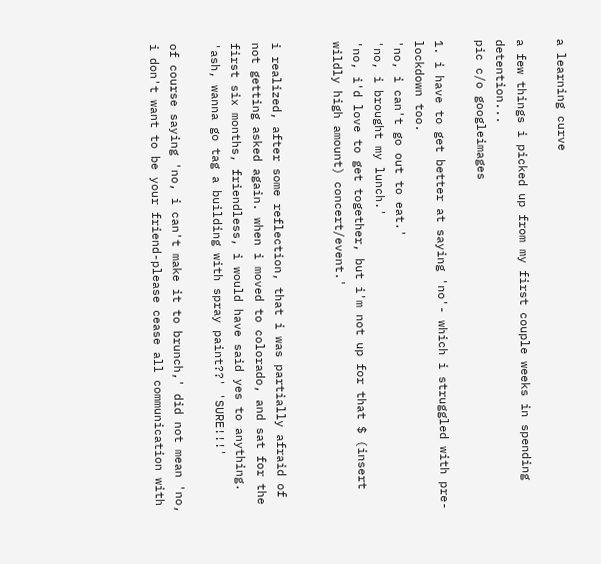a learning curve

a few things i picked up from my first couple weeks in spending detention...
pic c/o googleimages

1. i have to get better at saying 'no'- which i struggled with pre-lockdown too.
'no, i can't go out to eat.'
'no, i brought my lunch.'
'no, i'd love to get together, but i'm not up for that $ (insert wildly high amount) concert/event.'


i realized, after some reflection, that i was partially afraid of not getting asked again. when i moved to colorado, and sat for the first six months, friendless, i would have said yes to anything. 'ash, wanna go tag a building with spray paint??' 'SURE!!!'

of course saying 'no, i can't make it to brunch,' did not mean 'no, i don't want to be your friend-please cease all communication with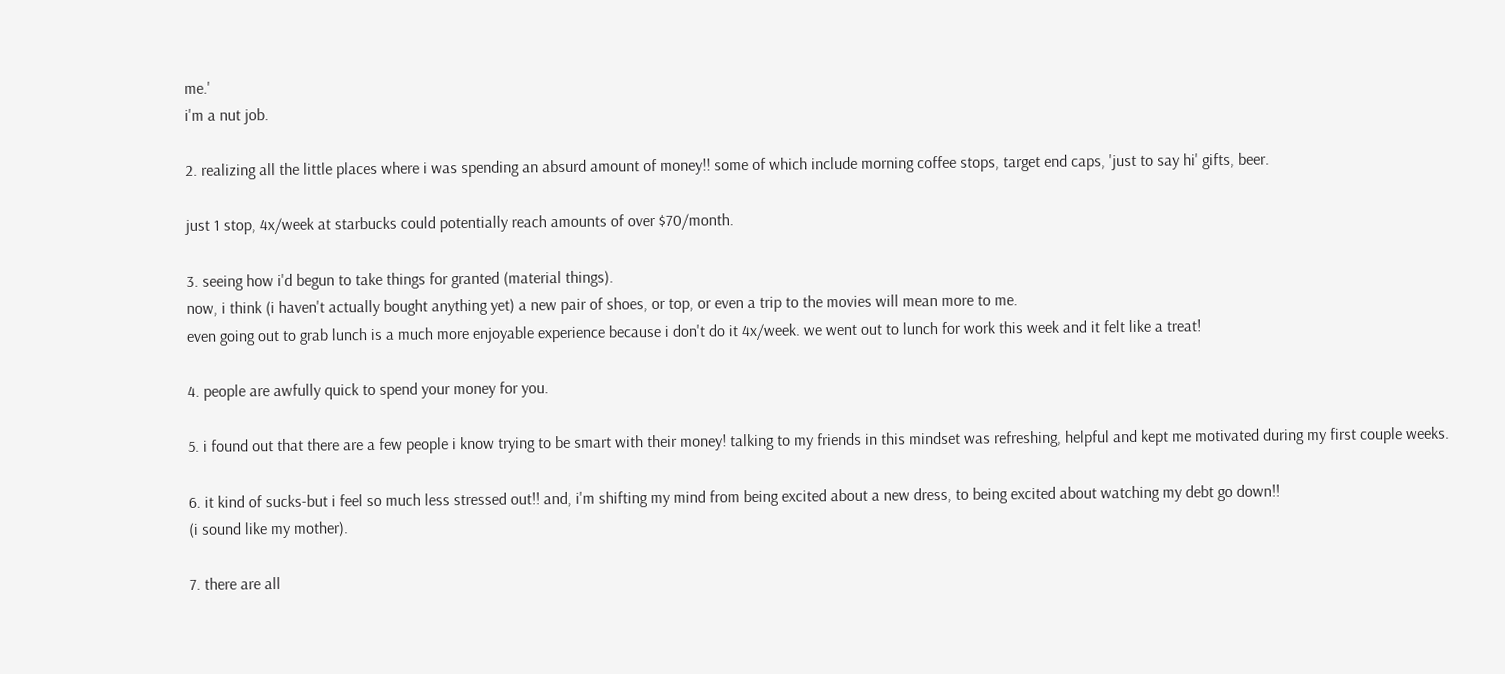me.'
i'm a nut job.

2. realizing all the little places where i was spending an absurd amount of money!! some of which include morning coffee stops, target end caps, 'just to say hi' gifts, beer.

just 1 stop, 4x/week at starbucks could potentially reach amounts of over $70/month.

3. seeing how i'd begun to take things for granted (material things).
now, i think (i haven't actually bought anything yet) a new pair of shoes, or top, or even a trip to the movies will mean more to me.
even going out to grab lunch is a much more enjoyable experience because i don't do it 4x/week. we went out to lunch for work this week and it felt like a treat!

4. people are awfully quick to spend your money for you.

5. i found out that there are a few people i know trying to be smart with their money! talking to my friends in this mindset was refreshing, helpful and kept me motivated during my first couple weeks.

6. it kind of sucks-but i feel so much less stressed out!! and, i'm shifting my mind from being excited about a new dress, to being excited about watching my debt go down!!
(i sound like my mother).

7. there are all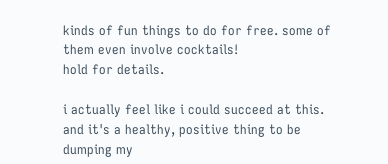kinds of fun things to do for free. some of them even involve cocktails!
hold for details.

i actually feel like i could succeed at this. and it's a healthy, positive thing to be dumping my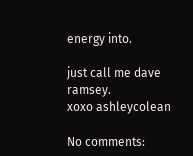energy into.

just call me dave ramsey.
xoxo ashleycolean

No comments: